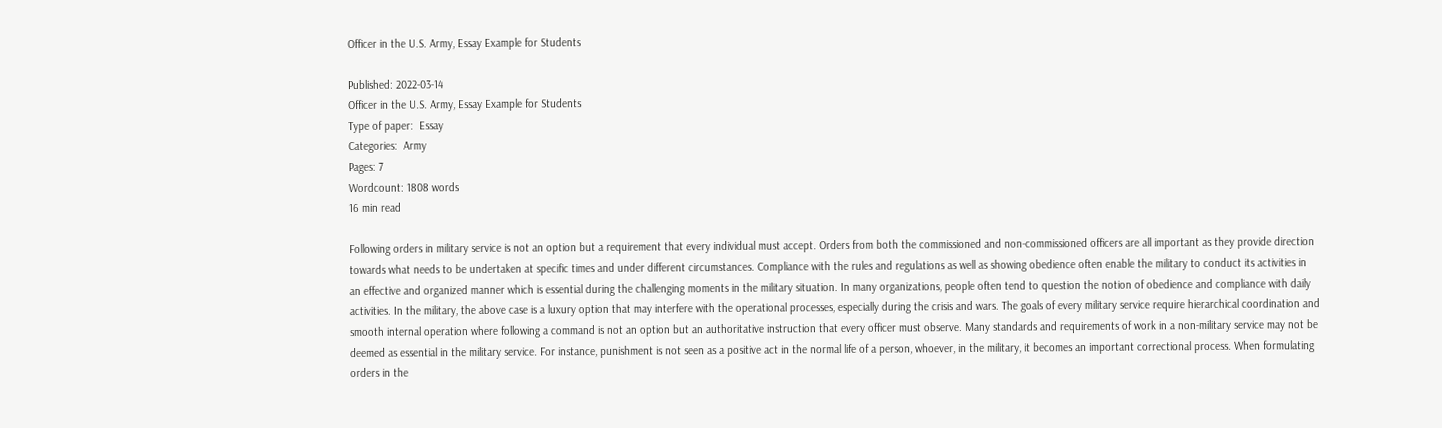Officer in the U.S. Army, Essay Example for Students

Published: 2022-03-14
Officer in the U.S. Army, Essay Example for Students
Type of paper:  Essay
Categories:  Army
Pages: 7
Wordcount: 1808 words
16 min read

Following orders in military service is not an option but a requirement that every individual must accept. Orders from both the commissioned and non-commissioned officers are all important as they provide direction towards what needs to be undertaken at specific times and under different circumstances. Compliance with the rules and regulations as well as showing obedience often enable the military to conduct its activities in an effective and organized manner which is essential during the challenging moments in the military situation. In many organizations, people often tend to question the notion of obedience and compliance with daily activities. In the military, the above case is a luxury option that may interfere with the operational processes, especially during the crisis and wars. The goals of every military service require hierarchical coordination and smooth internal operation where following a command is not an option but an authoritative instruction that every officer must observe. Many standards and requirements of work in a non-military service may not be deemed as essential in the military service. For instance, punishment is not seen as a positive act in the normal life of a person, whoever, in the military, it becomes an important correctional process. When formulating orders in the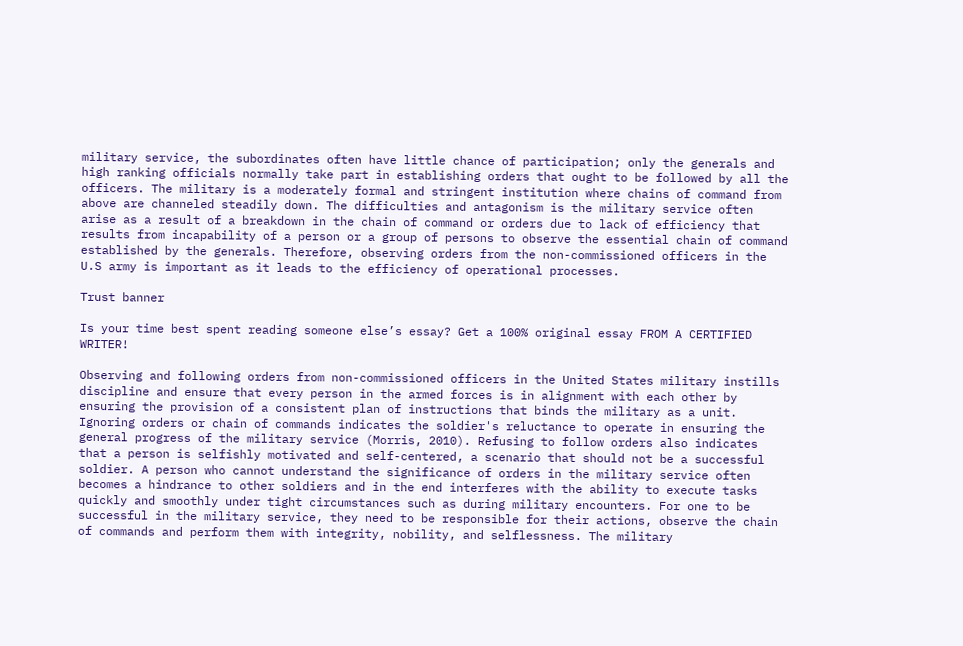military service, the subordinates often have little chance of participation; only the generals and high ranking officials normally take part in establishing orders that ought to be followed by all the officers. The military is a moderately formal and stringent institution where chains of command from above are channeled steadily down. The difficulties and antagonism is the military service often arise as a result of a breakdown in the chain of command or orders due to lack of efficiency that results from incapability of a person or a group of persons to observe the essential chain of command established by the generals. Therefore, observing orders from the non-commissioned officers in the U.S army is important as it leads to the efficiency of operational processes.

Trust banner

Is your time best spent reading someone else’s essay? Get a 100% original essay FROM A CERTIFIED WRITER!

Observing and following orders from non-commissioned officers in the United States military instills discipline and ensure that every person in the armed forces is in alignment with each other by ensuring the provision of a consistent plan of instructions that binds the military as a unit. Ignoring orders or chain of commands indicates the soldier's reluctance to operate in ensuring the general progress of the military service (Morris, 2010). Refusing to follow orders also indicates that a person is selfishly motivated and self-centered, a scenario that should not be a successful soldier. A person who cannot understand the significance of orders in the military service often becomes a hindrance to other soldiers and in the end interferes with the ability to execute tasks quickly and smoothly under tight circumstances such as during military encounters. For one to be successful in the military service, they need to be responsible for their actions, observe the chain of commands and perform them with integrity, nobility, and selflessness. The military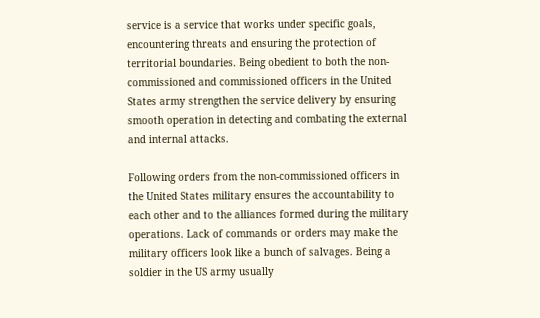service is a service that works under specific goals, encountering threats and ensuring the protection of territorial boundaries. Being obedient to both the non-commissioned and commissioned officers in the United States army strengthen the service delivery by ensuring smooth operation in detecting and combating the external and internal attacks.

Following orders from the non-commissioned officers in the United States military ensures the accountability to each other and to the alliances formed during the military operations. Lack of commands or orders may make the military officers look like a bunch of salvages. Being a soldier in the US army usually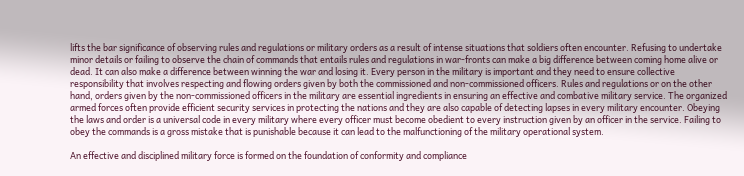lifts the bar significance of observing rules and regulations or military orders as a result of intense situations that soldiers often encounter. Refusing to undertake minor details or failing to observe the chain of commands that entails rules and regulations in war-fronts can make a big difference between coming home alive or dead. It can also make a difference between winning the war and losing it. Every person in the military is important and they need to ensure collective responsibility that involves respecting and flowing orders given by both the commissioned and non-commissioned officers. Rules and regulations or on the other hand, orders given by the non-commissioned officers in the military are essential ingredients in ensuring an effective and combative military service. The organized armed forces often provide efficient security services in protecting the nations and they are also capable of detecting lapses in every military encounter. Obeying the laws and order is a universal code in every military where every officer must become obedient to every instruction given by an officer in the service. Failing to obey the commands is a gross mistake that is punishable because it can lead to the malfunctioning of the military operational system.

An effective and disciplined military force is formed on the foundation of conformity and compliance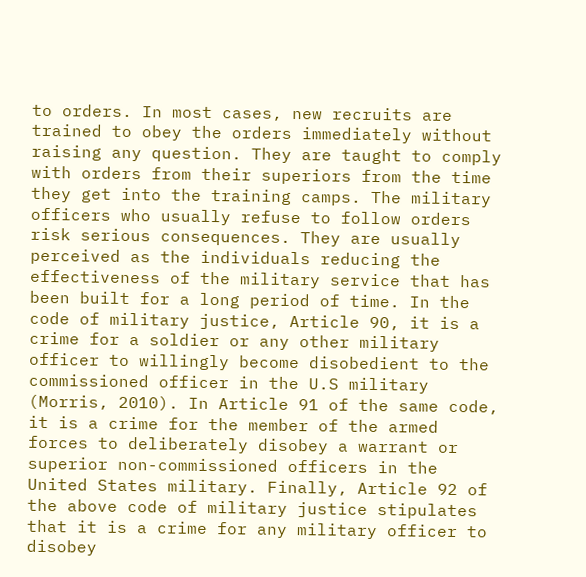to orders. In most cases, new recruits are trained to obey the orders immediately without raising any question. They are taught to comply with orders from their superiors from the time they get into the training camps. The military officers who usually refuse to follow orders risk serious consequences. They are usually perceived as the individuals reducing the effectiveness of the military service that has been built for a long period of time. In the code of military justice, Article 90, it is a crime for a soldier or any other military officer to willingly become disobedient to the commissioned officer in the U.S military (Morris, 2010). In Article 91 of the same code, it is a crime for the member of the armed forces to deliberately disobey a warrant or superior non-commissioned officers in the United States military. Finally, Article 92 of the above code of military justice stipulates that it is a crime for any military officer to disobey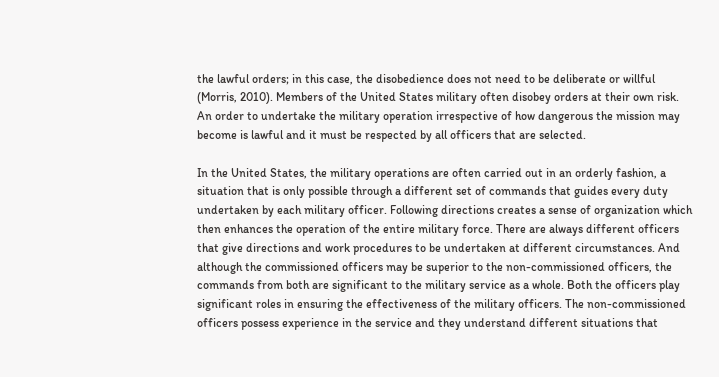the lawful orders; in this case, the disobedience does not need to be deliberate or willful (Morris, 2010). Members of the United States military often disobey orders at their own risk. An order to undertake the military operation irrespective of how dangerous the mission may become is lawful and it must be respected by all officers that are selected.

In the United States, the military operations are often carried out in an orderly fashion, a situation that is only possible through a different set of commands that guides every duty undertaken by each military officer. Following directions creates a sense of organization which then enhances the operation of the entire military force. There are always different officers that give directions and work procedures to be undertaken at different circumstances. And although the commissioned officers may be superior to the non-commissioned officers, the commands from both are significant to the military service as a whole. Both the officers play significant roles in ensuring the effectiveness of the military officers. The non-commissioned officers possess experience in the service and they understand different situations that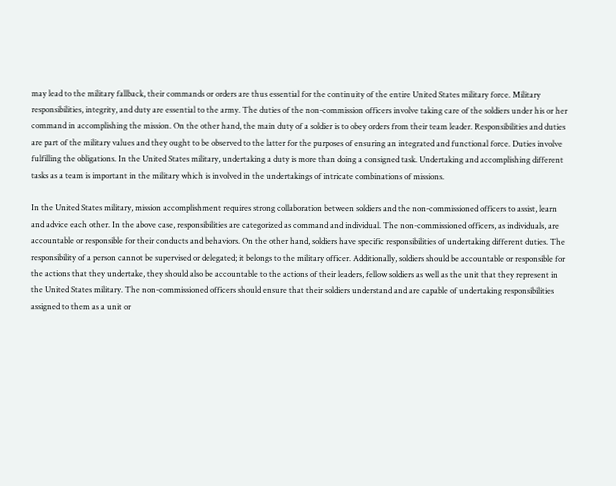may lead to the military fallback, their commands or orders are thus essential for the continuity of the entire United States military force. Military responsibilities, integrity, and duty are essential to the army. The duties of the non-commission officers involve taking care of the soldiers under his or her command in accomplishing the mission. On the other hand, the main duty of a soldier is to obey orders from their team leader. Responsibilities and duties are part of the military values and they ought to be observed to the latter for the purposes of ensuring an integrated and functional force. Duties involve fulfilling the obligations. In the United States military, undertaking a duty is more than doing a consigned task. Undertaking and accomplishing different tasks as a team is important in the military which is involved in the undertakings of intricate combinations of missions.

In the United States military, mission accomplishment requires strong collaboration between soldiers and the non-commissioned officers to assist, learn and advice each other. In the above case, responsibilities are categorized as command and individual. The non-commissioned officers, as individuals, are accountable or responsible for their conducts and behaviors. On the other hand, soldiers have specific responsibilities of undertaking different duties. The responsibility of a person cannot be supervised or delegated; it belongs to the military officer. Additionally, soldiers should be accountable or responsible for the actions that they undertake, they should also be accountable to the actions of their leaders, fellow soldiers as well as the unit that they represent in the United States military. The non-commissioned officers should ensure that their soldiers understand and are capable of undertaking responsibilities assigned to them as a unit or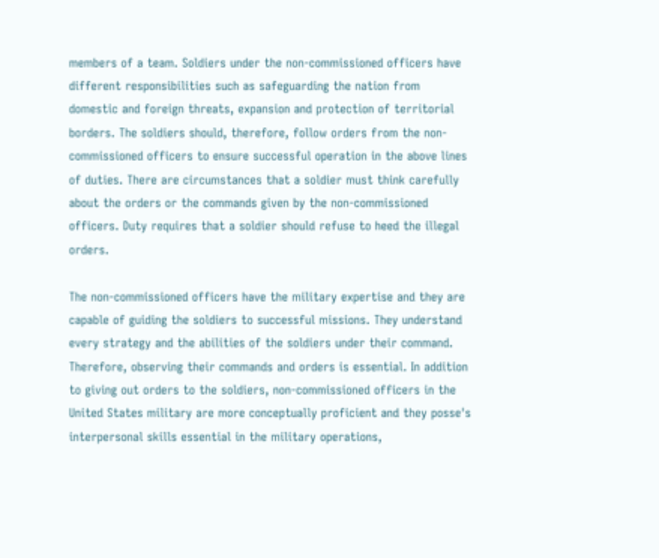members of a team. Soldiers under the non-commissioned officers have different responsibilities such as safeguarding the nation from domestic and foreign threats, expansion and protection of territorial borders. The soldiers should, therefore, follow orders from the non-commissioned officers to ensure successful operation in the above lines of duties. There are circumstances that a soldier must think carefully about the orders or the commands given by the non-commissioned officers. Duty requires that a soldier should refuse to heed the illegal orders.

The non-commissioned officers have the military expertise and they are capable of guiding the soldiers to successful missions. They understand every strategy and the abilities of the soldiers under their command. Therefore, observing their commands and orders is essential. In addition to giving out orders to the soldiers, non-commissioned officers in the United States military are more conceptually proficient and they posse's interpersonal skills essential in the military operations,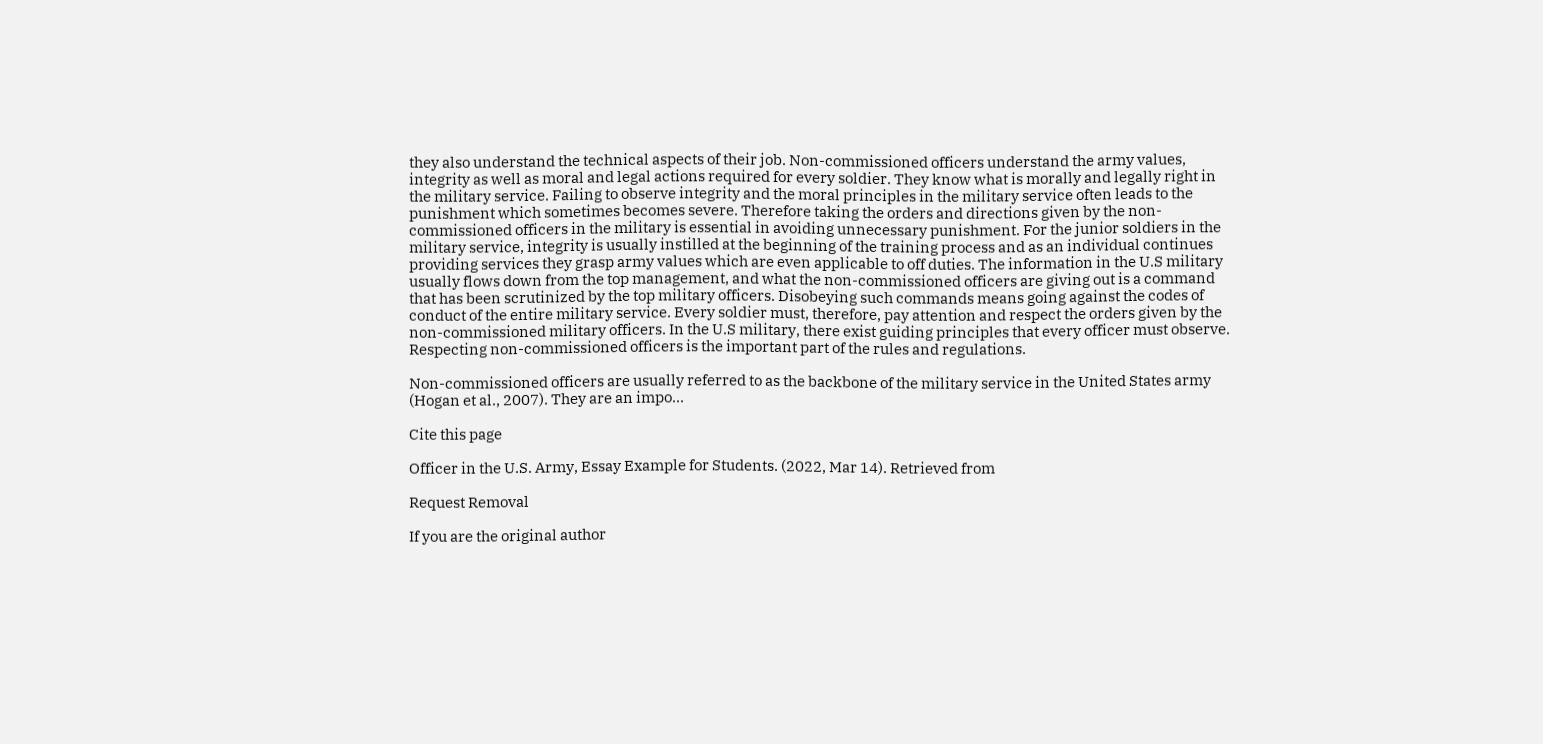they also understand the technical aspects of their job. Non-commissioned officers understand the army values, integrity as well as moral and legal actions required for every soldier. They know what is morally and legally right in the military service. Failing to observe integrity and the moral principles in the military service often leads to the punishment which sometimes becomes severe. Therefore taking the orders and directions given by the non-commissioned officers in the military is essential in avoiding unnecessary punishment. For the junior soldiers in the military service, integrity is usually instilled at the beginning of the training process and as an individual continues providing services they grasp army values which are even applicable to off duties. The information in the U.S military usually flows down from the top management, and what the non-commissioned officers are giving out is a command that has been scrutinized by the top military officers. Disobeying such commands means going against the codes of conduct of the entire military service. Every soldier must, therefore, pay attention and respect the orders given by the non-commissioned military officers. In the U.S military, there exist guiding principles that every officer must observe. Respecting non-commissioned officers is the important part of the rules and regulations.

Non-commissioned officers are usually referred to as the backbone of the military service in the United States army (Hogan et al., 2007). They are an impo...

Cite this page

Officer in the U.S. Army, Essay Example for Students. (2022, Mar 14). Retrieved from

Request Removal

If you are the original author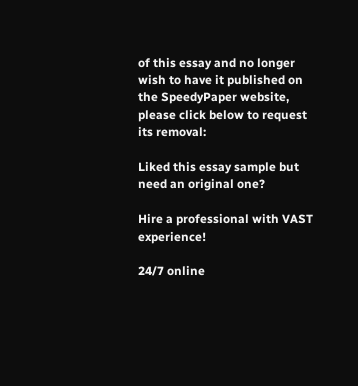of this essay and no longer wish to have it published on the SpeedyPaper website, please click below to request its removal:

Liked this essay sample but need an original one?

Hire a professional with VAST experience!

24/7 online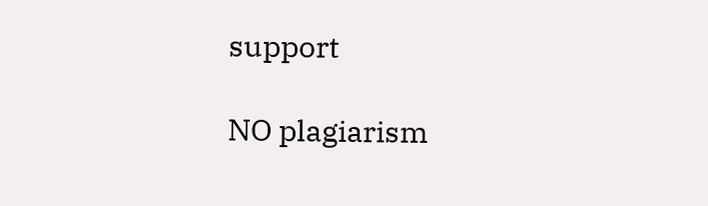support

NO plagiarism